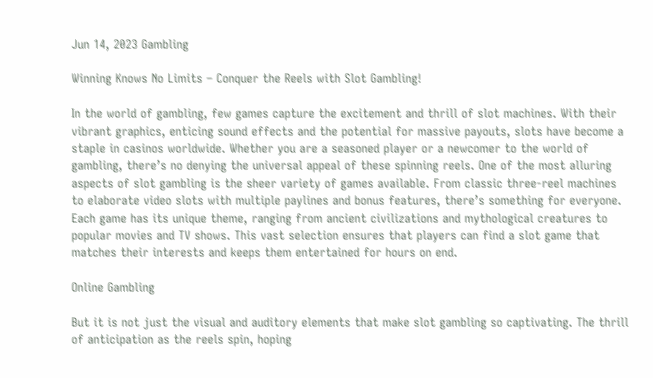Jun 14, 2023 Gambling

Winning Knows No Limits – Conquer the Reels with Slot Gambling!

In the world of gambling, few games capture the excitement and thrill of slot machines. With their vibrant graphics, enticing sound effects and the potential for massive payouts, slots have become a staple in casinos worldwide. Whether you are a seasoned player or a newcomer to the world of gambling, there’s no denying the universal appeal of these spinning reels. One of the most alluring aspects of slot gambling is the sheer variety of games available. From classic three-reel machines to elaborate video slots with multiple paylines and bonus features, there’s something for everyone. Each game has its unique theme, ranging from ancient civilizations and mythological creatures to popular movies and TV shows. This vast selection ensures that players can find a slot game that matches their interests and keeps them entertained for hours on end.

Online Gambling

But it is not just the visual and auditory elements that make slot gambling so captivating. The thrill of anticipation as the reels spin, hoping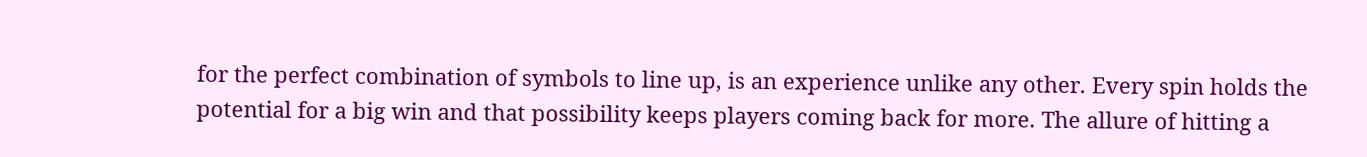for the perfect combination of symbols to line up, is an experience unlike any other. Every spin holds the potential for a big win and that possibility keeps players coming back for more. The allure of hitting a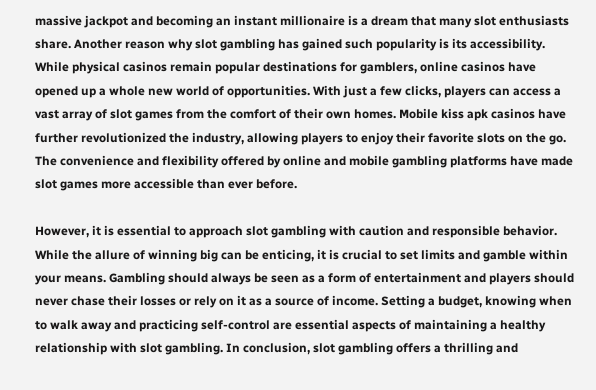massive jackpot and becoming an instant millionaire is a dream that many slot enthusiasts share. Another reason why slot gambling has gained such popularity is its accessibility. While physical casinos remain popular destinations for gamblers, online casinos have opened up a whole new world of opportunities. With just a few clicks, players can access a vast array of slot games from the comfort of their own homes. Mobile kiss apk casinos have further revolutionized the industry, allowing players to enjoy their favorite slots on the go. The convenience and flexibility offered by online and mobile gambling platforms have made slot games more accessible than ever before.

However, it is essential to approach slot gambling with caution and responsible behavior. While the allure of winning big can be enticing, it is crucial to set limits and gamble within your means. Gambling should always be seen as a form of entertainment and players should never chase their losses or rely on it as a source of income. Setting a budget, knowing when to walk away and practicing self-control are essential aspects of maintaining a healthy relationship with slot gambling. In conclusion, slot gambling offers a thrilling and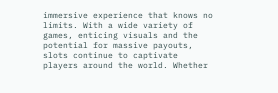immersive experience that knows no limits. With a wide variety of games, enticing visuals and the potential for massive payouts, slots continue to captivate players around the world. Whether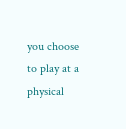you choose to play at a physical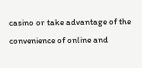casino or take advantage of the convenience of online and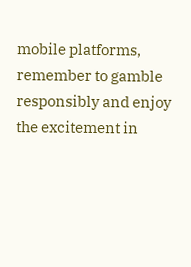mobile platforms, remember to gamble responsibly and enjoy the excitement in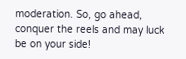moderation. So, go ahead, conquer the reels and may luck be on your side!